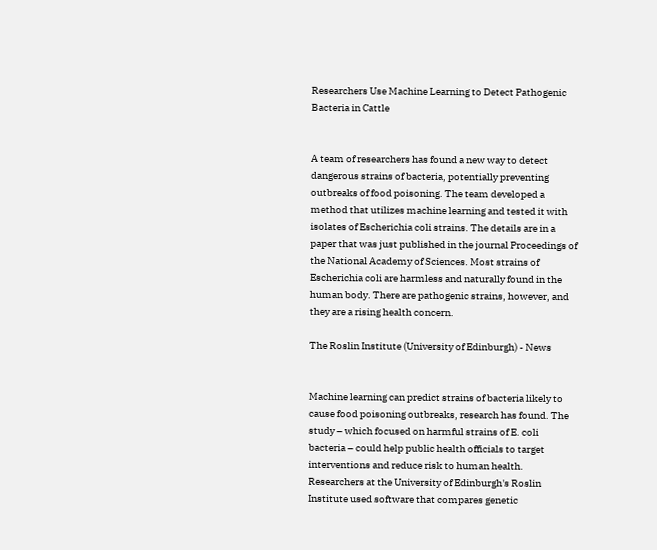Researchers Use Machine Learning to Detect Pathogenic Bacteria in Cattle


A team of researchers has found a new way to detect dangerous strains of bacteria, potentially preventing outbreaks of food poisoning. The team developed a method that utilizes machine learning and tested it with isolates of Escherichia coli strains. The details are in a paper that was just published in the journal Proceedings of the National Academy of Sciences. Most strains of Escherichia coli are harmless and naturally found in the human body. There are pathogenic strains, however, and they are a rising health concern.

The Roslin Institute (University of Edinburgh) - News


Machine learning can predict strains of bacteria likely to cause food poisoning outbreaks, research has found. The study – which focused on harmful strains of E. coli bacteria – could help public health officials to target interventions and reduce risk to human health. Researchers at the University of Edinburgh's Roslin Institute used software that compares genetic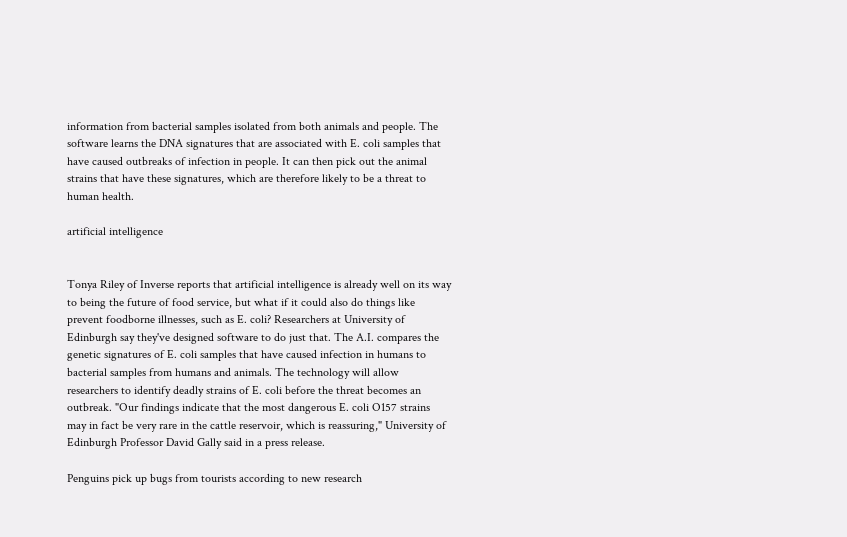information from bacterial samples isolated from both animals and people. The software learns the DNA signatures that are associated with E. coli samples that have caused outbreaks of infection in people. It can then pick out the animal strains that have these signatures, which are therefore likely to be a threat to human health.

artificial intelligence


Tonya Riley of Inverse reports that artificial intelligence is already well on its way to being the future of food service, but what if it could also do things like prevent foodborne illnesses, such as E. coli? Researchers at University of Edinburgh say they've designed software to do just that. The A.I. compares the genetic signatures of E. coli samples that have caused infection in humans to bacterial samples from humans and animals. The technology will allow researchers to identify deadly strains of E. coli before the threat becomes an outbreak. "Our findings indicate that the most dangerous E. coli O157 strains may in fact be very rare in the cattle reservoir, which is reassuring," University of Edinburgh Professor David Gally said in a press release.

Penguins pick up bugs from tourists according to new research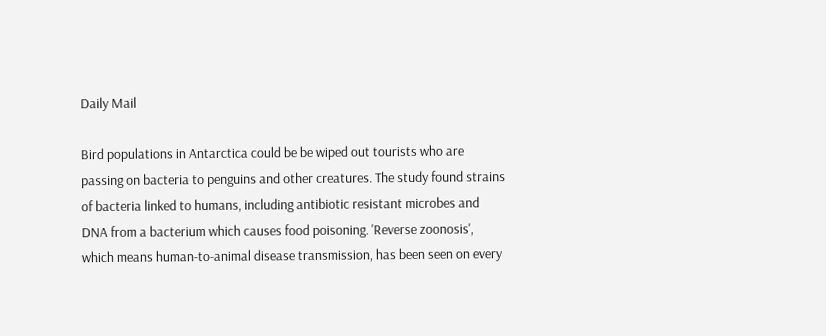Daily Mail

Bird populations in Antarctica could be be wiped out tourists who are passing on bacteria to penguins and other creatures. The study found strains of bacteria linked to humans, including antibiotic resistant microbes and DNA from a bacterium which causes food poisoning. 'Reverse zoonosis', which means human-to-animal disease transmission, has been seen on every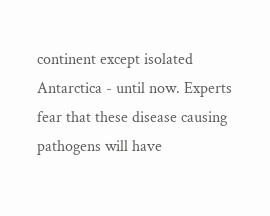continent except isolated Antarctica - until now. Experts fear that these disease causing pathogens will have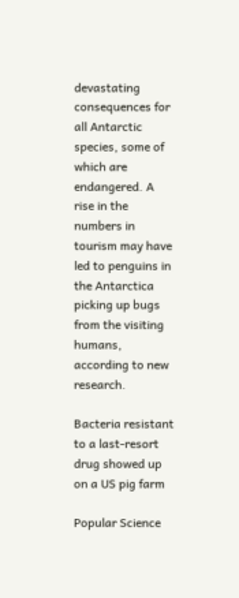devastating consequences for all Antarctic species, some of which are endangered. A rise in the numbers in tourism may have led to penguins in the Antarctica picking up bugs from the visiting humans, according to new research.

Bacteria resistant to a last-resort drug showed up on a US pig farm

Popular Science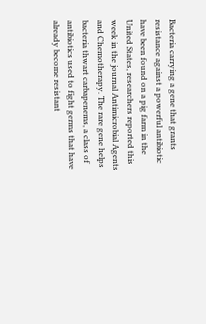Bacteria carrying a gene that grants resistance against a powerful antibiotic have been found on a pig farm in the United States, researchers reported this week in the journal Antimicrobial Agents and Chemotherapy. The rare gene helps bacteria thwart carbapenems, a class of antibiotics used to fight germs that have already become resistant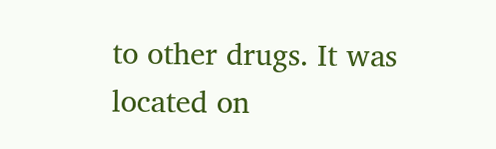to other drugs. It was located on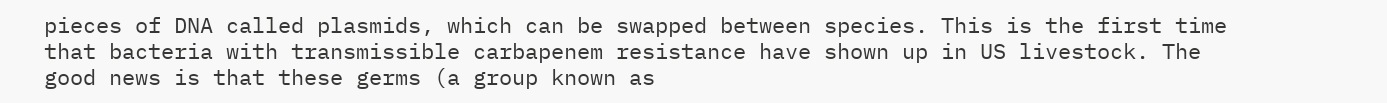pieces of DNA called plasmids, which can be swapped between species. This is the first time that bacteria with transmissible carbapenem resistance have shown up in US livestock. The good news is that these germs (a group known as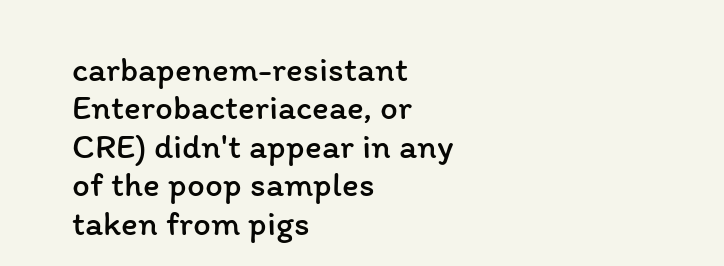carbapenem-resistant Enterobacteriaceae, or CRE) didn't appear in any of the poop samples taken from pigs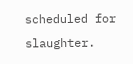scheduled for slaughter.